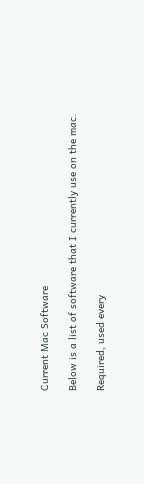Current Mac Software

Below is a list of software that I currently use on the mac.

Required, used every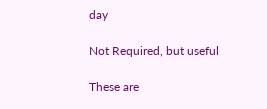day

Not Required, but useful

These are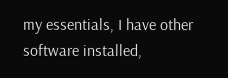my essentials, I have other software installed,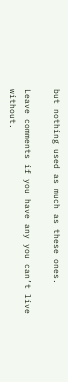but nothing used as much as these ones.

Leave comments if you have any you can’t live without.